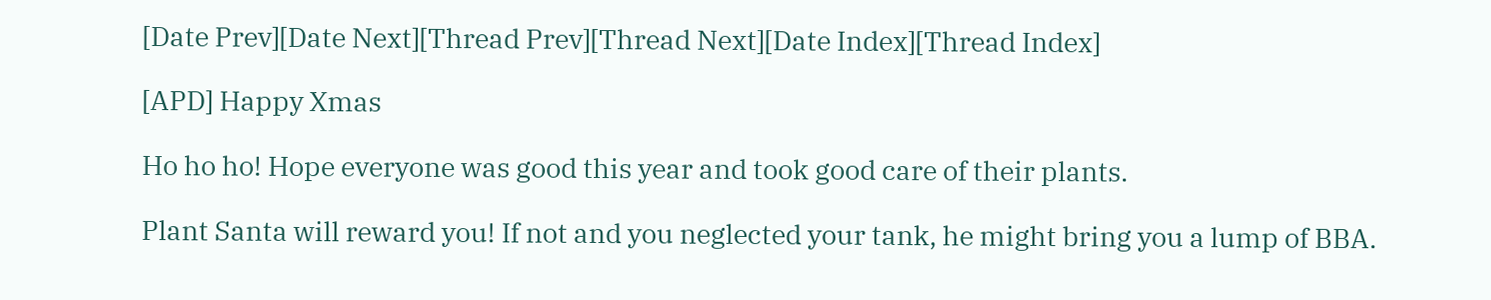[Date Prev][Date Next][Thread Prev][Thread Next][Date Index][Thread Index]

[APD] Happy Xmas

Ho ho ho! Hope everyone was good this year and took good care of their plants.

Plant Santa will reward you! If not and you neglected your tank, he might bring you a lump of BBA.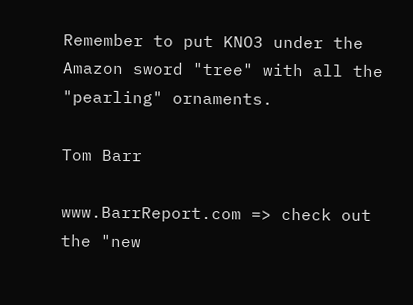Remember to put KNO3 under the Amazon sword "tree" with all the "pearling" ornaments.

Tom Barr

www.BarrReport.com => check out the "new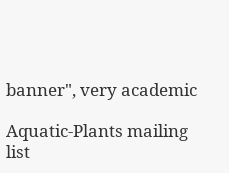banner", very academic

Aquatic-Plants mailing list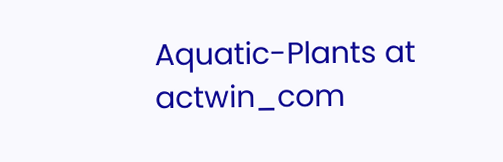Aquatic-Plants at actwin_com